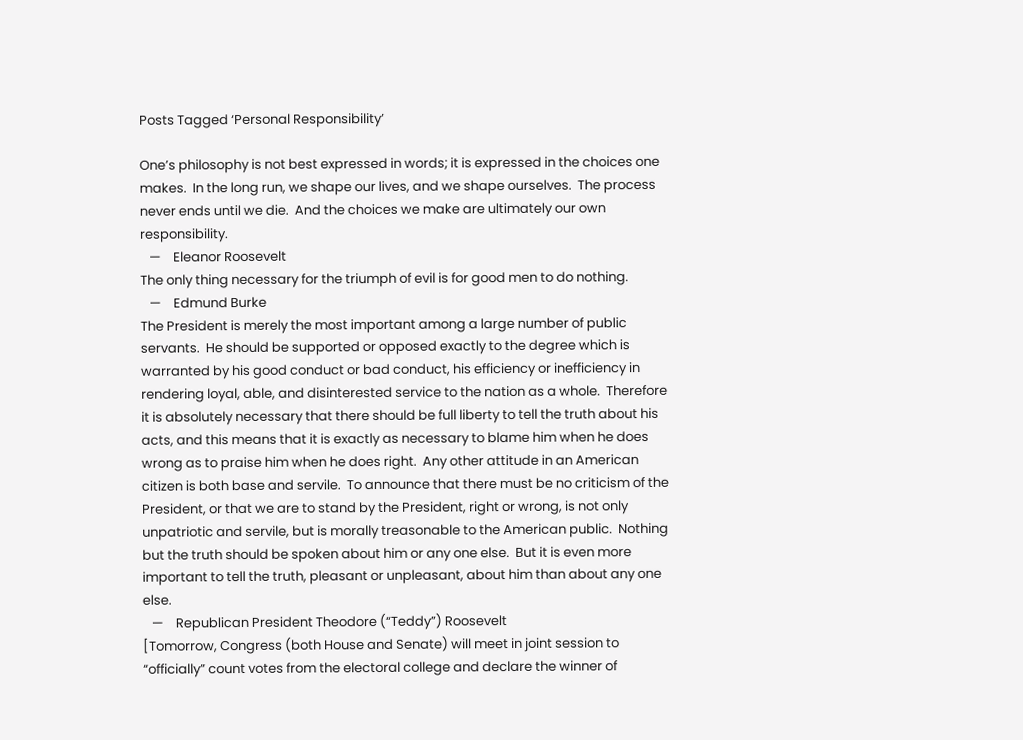Posts Tagged ‘Personal Responsibility’

One’s philosophy is not best expressed in words; it is expressed in the choices one makes.  In the long run, we shape our lives, and we shape ourselves.  The process never ends until we die.  And the choices we make are ultimately our own responsibility.
   —    Eleanor Roosevelt
The only thing necessary for the triumph of evil is for good men to do nothing.
   —    Edmund Burke
The President is merely the most important among a large number of public servants.  He should be supported or opposed exactly to the degree which is warranted by his good conduct or bad conduct, his efficiency or inefficiency in rendering loyal, able, and disinterested service to the nation as a whole.  Therefore it is absolutely necessary that there should be full liberty to tell the truth about his acts, and this means that it is exactly as necessary to blame him when he does wrong as to praise him when he does right.  Any other attitude in an American citizen is both base and servile.  To announce that there must be no criticism of the President, or that we are to stand by the President, right or wrong, is not only unpatriotic and servile, but is morally treasonable to the American public.  Nothing but the truth should be spoken about him or any one else.  But it is even more important to tell the truth, pleasant or unpleasant, about him than about any one else.
   —    Republican President Theodore (“Teddy”) Roosevelt
[Tomorrow, Congress (both House and Senate) will meet in joint session to “officially” count votes from the electoral college and declare the winner of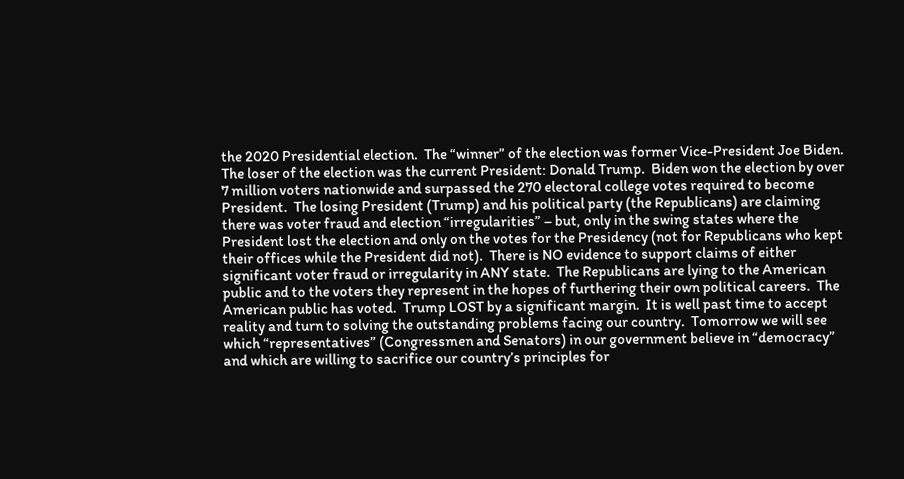the 2020 Presidential election.  The “winner” of the election was former Vice-President Joe Biden.  The loser of the election was the current President: Donald Trump.  Biden won the election by over 7 million voters nationwide and surpassed the 270 electoral college votes required to become President.  The losing President (Trump) and his political party (the Republicans) are claiming there was voter fraud and election “irregularities” – but, only in the swing states where the President lost the election and only on the votes for the Presidency (not for Republicans who kept their offices while the President did not).  There is NO evidence to support claims of either significant voter fraud or irregularity in ANY state.  The Republicans are lying to the American public and to the voters they represent in the hopes of furthering their own political careers.  The American public has voted.  Trump LOST by a significant margin.  It is well past time to accept reality and turn to solving the outstanding problems facing our country.  Tomorrow we will see which “representatives” (Congressmen and Senators) in our government believe in “democracy” and which are willing to sacrifice our country’s principles for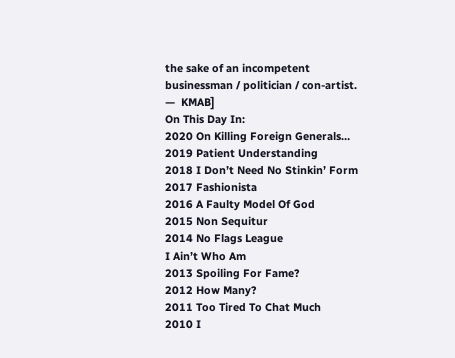the sake of an incompetent businessman / politician / con-artist.  —  KMAB]
On This Day In:
2020 On Killing Foreign Generals…
2019 Patient Understanding
2018 I Don’t Need No Stinkin’ Form
2017 Fashionista
2016 A Faulty Model Of God
2015 Non Sequitur
2014 No Flags League
I Ain’t Who Am
2013 Spoiling For Fame?
2012 How Many?
2011 Too Tired To Chat Much
2010 I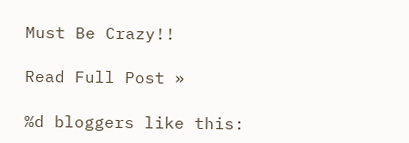Must Be Crazy!!

Read Full Post »

%d bloggers like this: